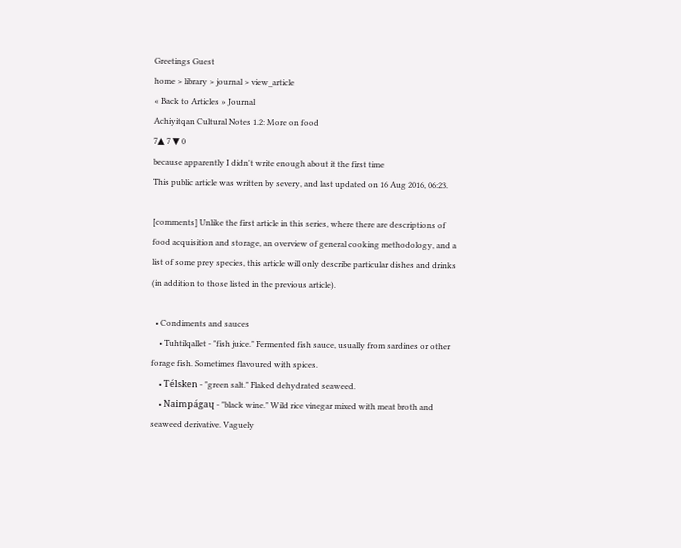Greetings Guest
home > library > journal > view_article
« Back to Articles » Journal
Achiyitqan Cultural Notes 1.2: More on food
7▲ 7 ▼ 0
because apparently I didn't write enough about it the first time
This public article was written by severy, and last updated on 16 Aug 2016, 06:23.

[comments] Unlike the first article in this series, where there are descriptions of food acquisition and storage, an overview of general cooking methodology, and a list of some prey species, this article will only describe particular dishes and drinks (in addition to those listed in the previous article).

  • Condiments and sauces
    • Tuhtilqallet - "fish juice." Fermented fish sauce, usually from sardines or other forage fish. Sometimes flavoured with spices.
    • Télsken - "green salt." Flaked dehydrated seaweed.
    • Naimpágaɥ - "black wine." Wild rice vinegar mixed with meat broth and seaweed derivative. Vaguely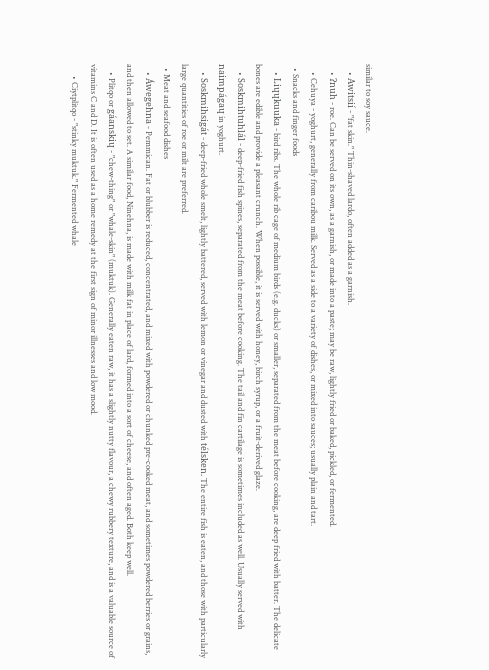similar to soy sauce.
    • Awitsií - "fat skin." Thin-shaved lardo, often added as a garnish.
    • ʔnuh - roe. Can be served on its own, as a garnish, or made into a paste; may be raw, lightly fried or baked, pickled, or fermented.
    • Cehuya - yoghurt, generally from caribou milk. Served as a side to a variety of dishes, or mixed into sauces; usually plain and tart.
  • Snacks and finger foods
    • Liɥɥkuuka - bird ribs. The whole rib cage of medium birds (e.g. ducks) or smaller, separated from the meat before cooking, are deep fried with batter. The delicate bones are edible and provide a pleasant crunch. When possible, it is served with honey, birch syrup, or a fruit-derived glaze.
    • Soskmihtuhlál - deep-fried fish spines, separated from the meat before cooking. The tail and fin cartilage is sometimes included as well. Usually served with naimpágaɥ in yoghurt.
    • Soskmihsigát - deep-fried whole smelt, lightly battered, served with lemon or vinegar and dusted with télsken. The entire fish is eaten, and those with particularly large quantities of roe or milt are preferred.
  • Meat and seafood dishes
    • Áwegehna - Pemmican. Fat or blubber is reduced, concentrated, and mixed with powdered or chunked pre-cooked meat, and sometimes powdered berries or grains, and then allowed to set. A similar food, Ninehna, is made with milk fat in place of lard, formed into a sort of cheese, and often aged. Both keep well.
    • Plitqo or gáanskiɥ - "chew-thing" or "whale-skin" (muktuk). Generally eaten raw, it has a slightly nutty flavour, a chewy rubbery texture, and is a valuable source of vitamins C and D. It is often used as a home remedy at the first sign of minor illnesses and low mood.
      • Ciytplitqo - "stinky muktuk." Fermented whale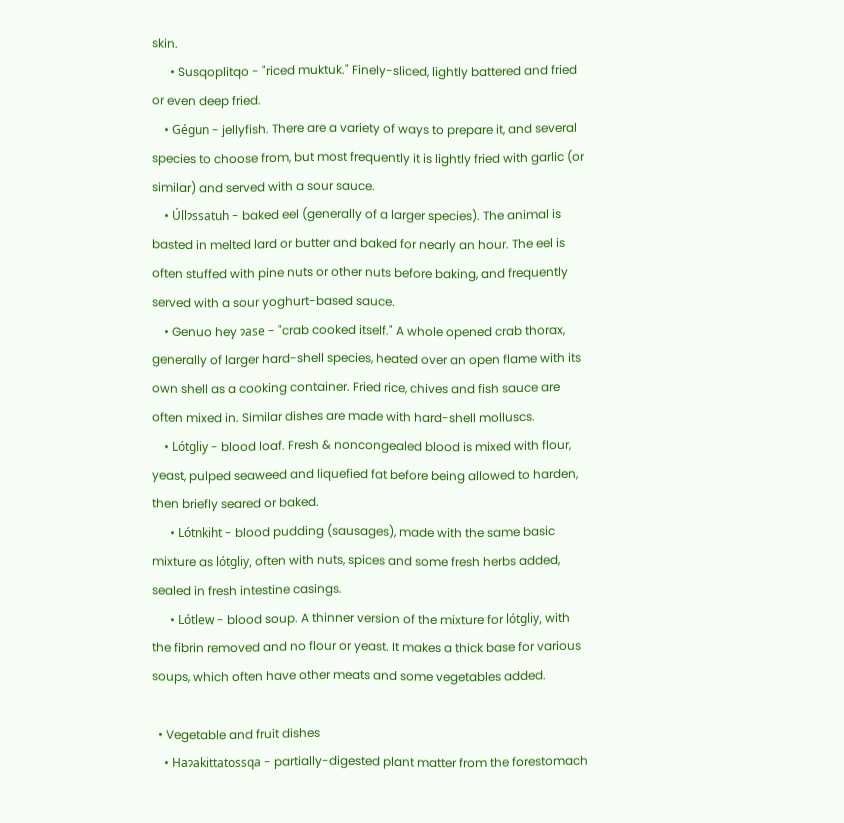skin.
      • Susqoplitqo - "riced muktuk." Finely-sliced, lightly battered and fried or even deep fried.
    • Gégun - jellyfish. There are a variety of ways to prepare it, and several species to choose from, but most frequently it is lightly fried with garlic (or similar) and served with a sour sauce.
    • Úllɂssatuh - baked eel (generally of a larger species). The animal is basted in melted lard or butter and baked for nearly an hour. The eel is often stuffed with pine nuts or other nuts before baking, and frequently served with a sour yoghurt-based sauce.
    • Genuo hey ɂase - "crab cooked itself." A whole opened crab thorax, generally of larger hard-shell species, heated over an open flame with its own shell as a cooking container. Fried rice, chives and fish sauce are often mixed in. Similar dishes are made with hard-shell molluscs.
    • Lótgliy - blood loaf. Fresh & noncongealed blood is mixed with flour, yeast, pulped seaweed and liquefied fat before being allowed to harden, then briefly seared or baked.
      • Lótnkiht - blood pudding (sausages), made with the same basic mixture as lótgliy, often with nuts, spices and some fresh herbs added, sealed in fresh intestine casings.
      • Lótlew - blood soup. A thinner version of the mixture for lótgliy, with the fibrin removed and no flour or yeast. It makes a thick base for various soups, which often have other meats and some vegetables added.

  • Vegetable and fruit dishes
    • Haɂakittatossqa - partially-digested plant matter from the forestomach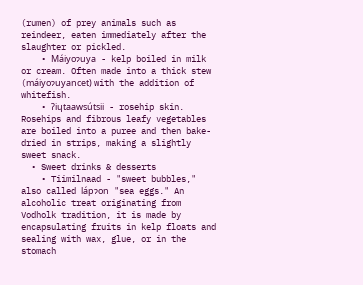(rumen) of prey animals such as reindeer, eaten immediately after the slaughter or pickled.
    • Máiyoɂuya - kelp boiled in milk or cream. Often made into a thick stew (máiyoɂuyancet) with the addition of whitefish.
    • ʔiɥtaawsútsii - rosehip skin. Rosehips and fibrous leafy vegetables are boiled into a puree and then bake-dried in strips, making a slightly sweet snack.
  • Sweet drinks & desserts
    • Tiimilnaad - "sweet bubbles," also called lápɂon "sea eggs." An alcoholic treat originating from Vodholk tradition, it is made by encapsulating fruits in kelp floats and sealing with wax, glue, or in the stomach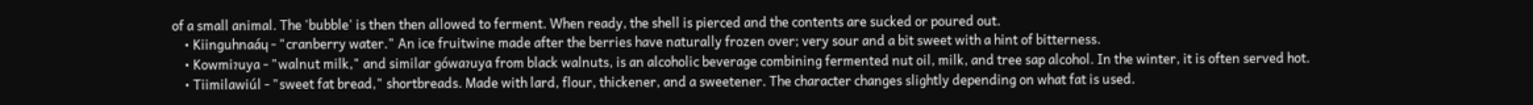of a small animal. The 'bubble' is then then allowed to ferment. When ready, the shell is pierced and the contents are sucked or poured out.
    • Kiinguhnaáɥ - "cranberry water." An ice fruitwine made after the berries have naturally frozen over; very sour and a bit sweet with a hint of bitterness.
    • Kowmiɂuya - "walnut milk," and similar gówaɂuya from black walnuts, is an alcoholic beverage combining fermented nut oil, milk, and tree sap alcohol. In the winter, it is often served hot.
    • Tiimilawiúl - "sweet fat bread," shortbreads. Made with lard, flour, thickener, and a sweetener. The character changes slightly depending on what fat is used.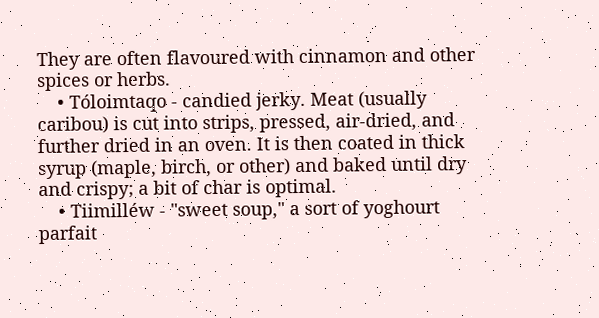They are often flavoured with cinnamon and other spices or herbs.
    • Tóloimtaqo - candied jerky. Meat (usually caribou) is cut into strips, pressed, air-dried, and further dried in an oven. It is then coated in thick syrup (maple, birch, or other) and baked until dry and crispy; a bit of char is optimal.
    • Tiimilléw - "sweet soup," a sort of yoghourt parfait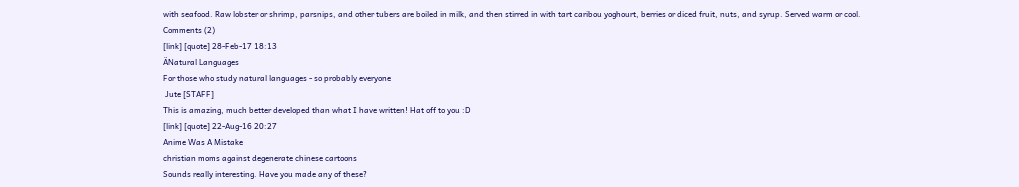with seafood. Raw lobster or shrimp, parsnips, and other tubers are boiled in milk, and then stirred in with tart caribou yoghourt, berries or diced fruit, nuts, and syrup. Served warm or cool.
Comments (2)
[link] [quote] 28-Feb-17 18:13
ÄNatural Languages
For those who study natural languages - so probably everyone
 Jute [STAFF]
This is amazing, much better developed than what I have written! Hat off to you :D
[link] [quote] 22-Aug-16 20:27
Anime Was A Mistake
christian moms against degenerate chinese cartoons
Sounds really interesting. Have you made any of these?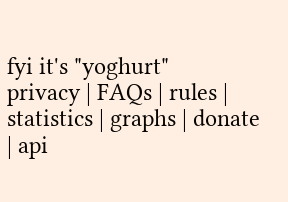fyi it's "yoghurt"
privacy | FAQs | rules | statistics | graphs | donate | api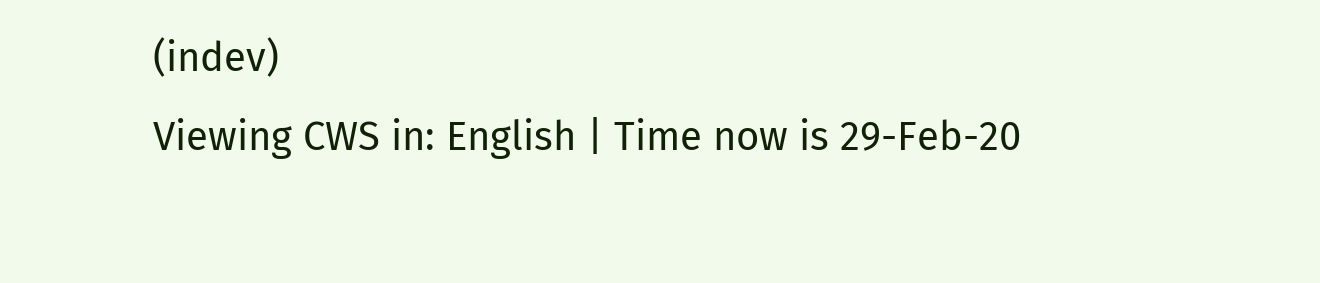(indev)
Viewing CWS in: English | Time now is 29-Feb-20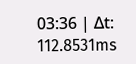03:36 | Δt: 112.8531ms